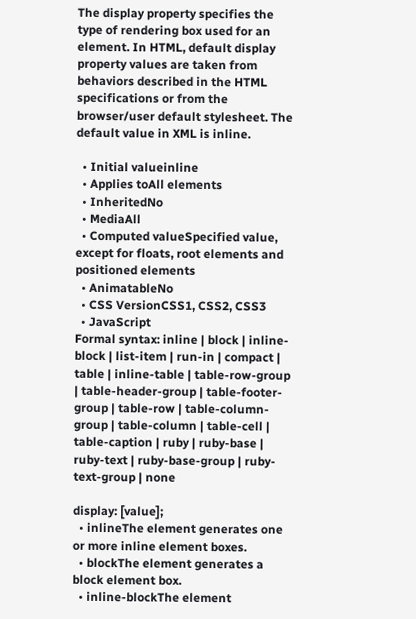The display property specifies the type of rendering box used for an element. In HTML, default display property values are taken from behaviors described in the HTML specifications or from the browser/user default stylesheet. The default value in XML is inline.

  • Initial valueinline
  • Applies toAll elements
  • InheritedNo
  • MediaAll
  • Computed valueSpecified value, except for floats, root elements and positioned elements
  • AnimatableNo
  • CSS VersionCSS1, CSS2, CSS3
  • JavaScript
Formal syntax: inline | block | inline-block | list-item | run-in | compact | table | inline-table | table-row-group | table-header-group | table-footer-group | table-row | table-column-group | table-column | table-cell | table-caption | ruby | ruby-base | ruby-text | ruby-base-group | ruby-text-group | none

display: [value];
  • inlineThe element generates one or more inline element boxes.
  • blockThe element generates a block element box.
  • inline-blockThe element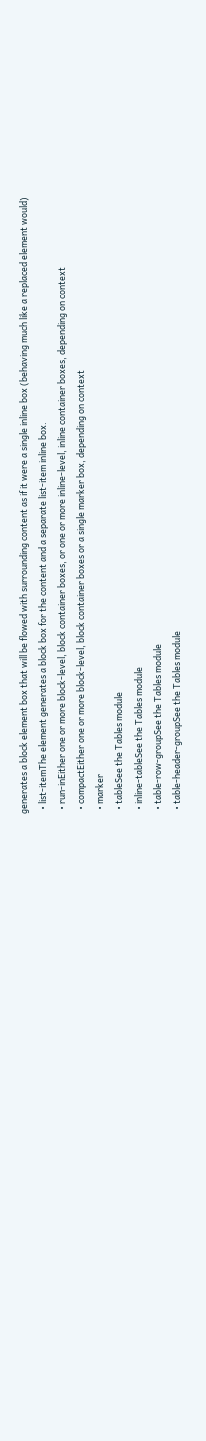generates a block element box that will be flowed with surrounding content as if it were a single inline box (behaving much like a replaced element would)
  • list-itemThe element generates a block box for the content and a separate list-item inline box.
  • run-inEither one or more block-level, block container boxes, or one or more inline-level, inline container boxes, depending on context
  • compactEither one or more block-level, block container boxes or a single marker box, depending on context
  • marker
  • tableSee the Tables module
  • inline-tableSee the Tables module
  • table-row-groupSee the Tables module
  • table-header-groupSee the Tables module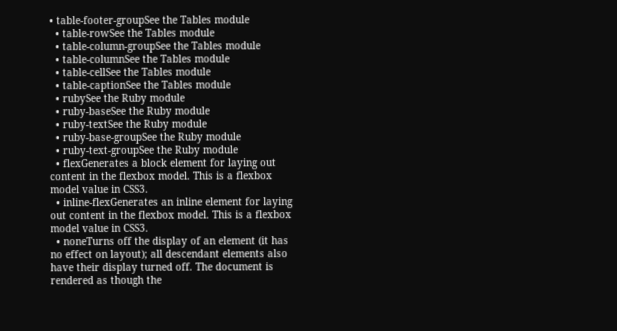• table-footer-groupSee the Tables module
  • table-rowSee the Tables module
  • table-column-groupSee the Tables module
  • table-columnSee the Tables module
  • table-cellSee the Tables module
  • table-captionSee the Tables module
  • rubySee the Ruby module
  • ruby-baseSee the Ruby module
  • ruby-textSee the Ruby module
  • ruby-base-groupSee the Ruby module
  • ruby-text-groupSee the Ruby module
  • flexGenerates a block element for laying out content in the flexbox model. This is a flexbox model value in CSS3.
  • inline-flexGenerates an inline element for laying out content in the flexbox model. This is a flexbox model value in CSS3.
  • noneTurns off the display of an element (it has no effect on layout); all descendant elements also have their display turned off. The document is rendered as though the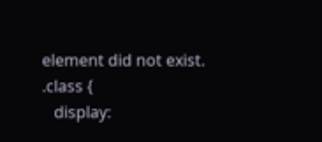element did not exist.
.class {
   display: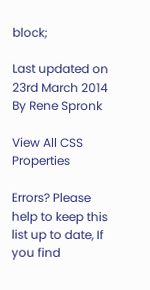block;

Last updated on 23rd March 2014 By Rene Spronk

View All CSS Properties

Errors? Please help to keep this list up to date, If you find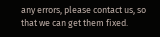any errors, please contact us, so that we can get them fixed.